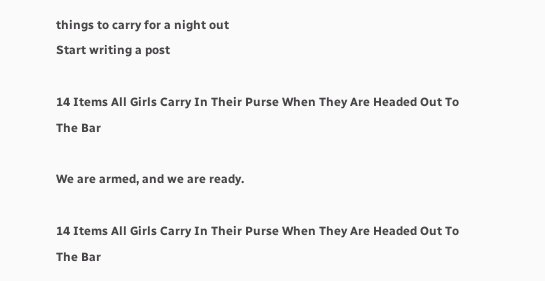things to carry for a night out
Start writing a post

14 Items All Girls Carry In Their Purse When They Are Headed Out To The Bar

We are armed, and we are ready.

14 Items All Girls Carry In Their Purse When They Are Headed Out To The Bar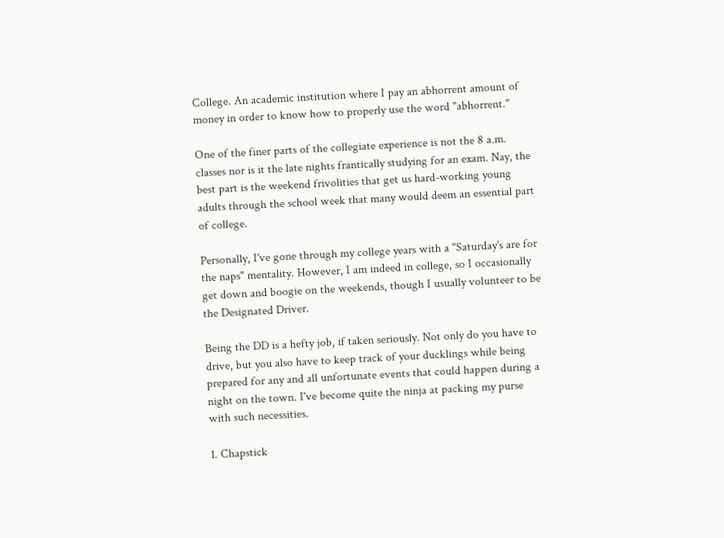College. An academic institution where I pay an abhorrent amount of money in order to know how to properly use the word "abhorrent."

One of the finer parts of the collegiate experience is not the 8 a.m. classes nor is it the late nights frantically studying for an exam. Nay, the best part is the weekend frivolities that get us hard-working young adults through the school week that many would deem an essential part of college.

Personally, I've gone through my college years with a "Saturday's are for the naps" mentality. However, I am indeed in college, so I occasionally get down and boogie on the weekends, though I usually volunteer to be the Designated Driver.

Being the DD is a hefty job, if taken seriously. Not only do you have to drive, but you also have to keep track of your ducklings while being prepared for any and all unfortunate events that could happen during a night on the town. I've become quite the ninja at packing my purse with such necessities.

1. Chapstick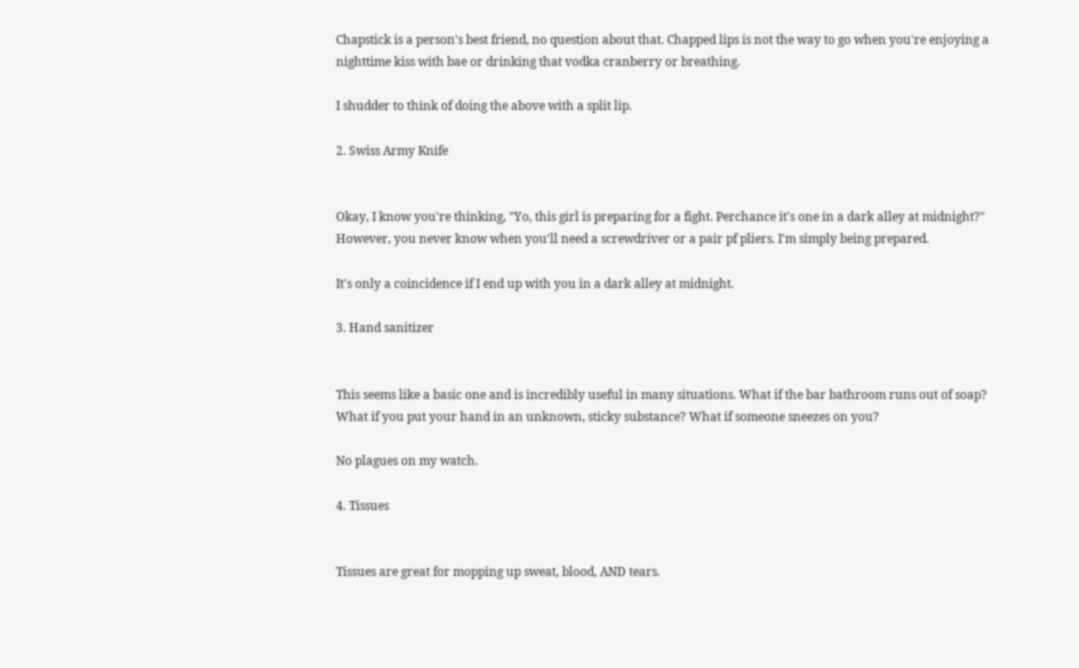Chapstick is a person's best friend, no question about that. Chapped lips is not the way to go when you're enjoying a nighttime kiss with bae or drinking that vodka cranberry or breathing.

I shudder to think of doing the above with a split lip.

2. Swiss Army Knife


Okay, I know you're thinking, "Yo, this girl is preparing for a fight. Perchance it's one in a dark alley at midnight?" However, you never know when you'll need a screwdriver or a pair pf pliers. I'm simply being prepared.

It's only a coincidence if I end up with you in a dark alley at midnight.

3. Hand sanitizer


This seems like a basic one and is incredibly useful in many situations. What if the bar bathroom runs out of soap? What if you put your hand in an unknown, sticky substance? What if someone sneezes on you?

No plagues on my watch.

4. Tissues


Tissues are great for mopping up sweat, blood, AND tears.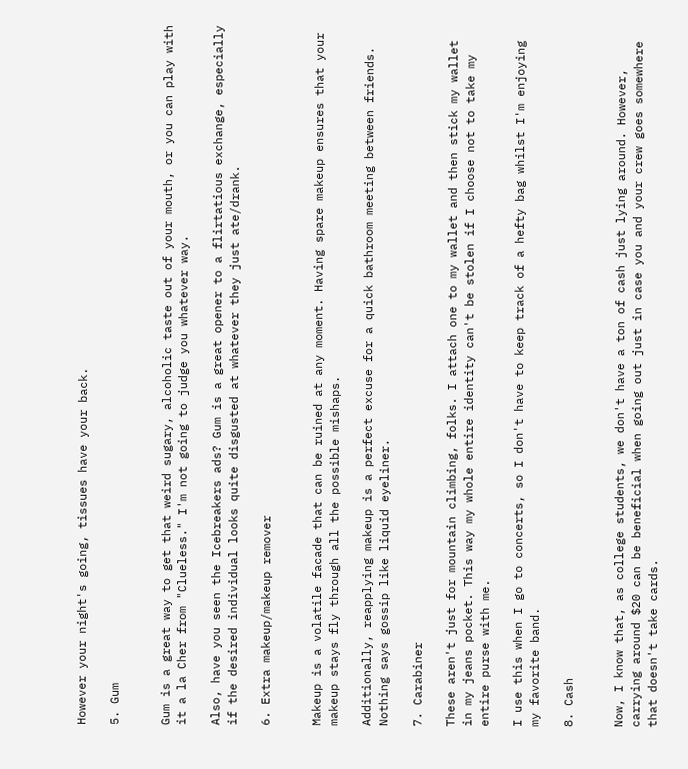However your night's going, tissues have your back.

5. Gum


Gum is a great way to get that weird sugary, alcoholic taste out of your mouth, or you can play with it a la Cher from "Clueless." I'm not going to judge you whatever way.

Also, have you seen the Icebreakers ads? Gum is a great opener to a flirtatious exchange, especially if the desired individual looks quite disgusted at whatever they just ate/drank.

6. Extra makeup/makeup remover


Makeup is a volatile facade that can be ruined at any moment. Having spare makeup ensures that your makeup stays fly through all the possible mishaps.

Additionally, reapplying makeup is a perfect excuse for a quick bathroom meeting between friends. Nothing says gossip like liquid eyeliner.

7. Carabiner

These aren't just for mountain climbing, folks. I attach one to my wallet and then stick my wallet in my jeans pocket. This way my whole entire identity can't be stolen if I choose not to take my entire purse with me.

I use this when I go to concerts, so I don't have to keep track of a hefty bag whilst I'm enjoying my favorite band.

8. Cash


Now, I know that, as college students, we don't have a ton of cash just lying around. However, carrying around $20 can be beneficial when going out just in case you and your crew goes somewhere that doesn't take cards.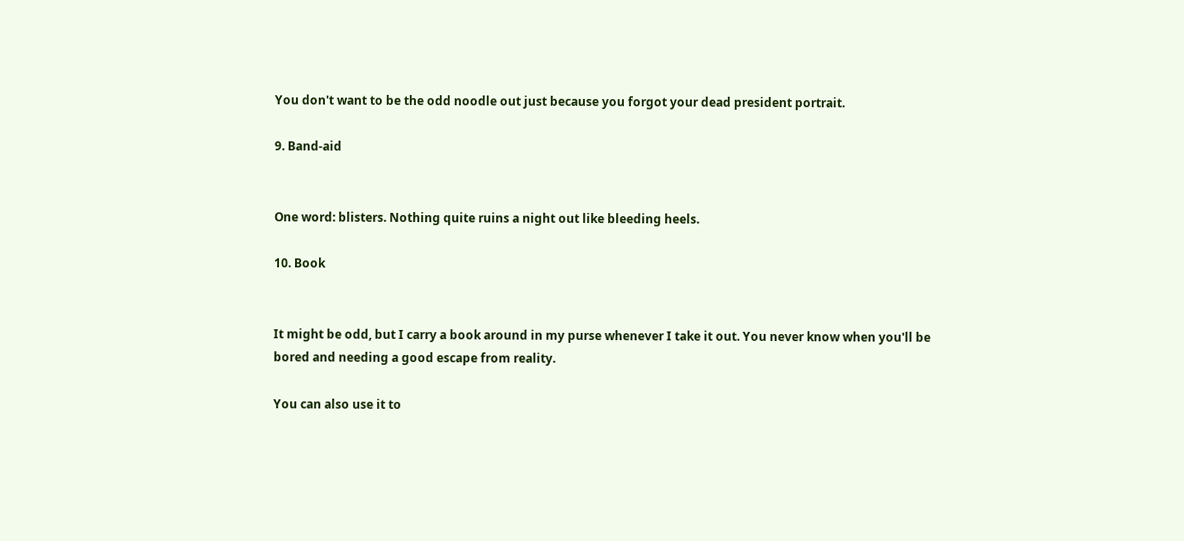You don't want to be the odd noodle out just because you forgot your dead president portrait.

9. Band-aid


One word: blisters. Nothing quite ruins a night out like bleeding heels.

10. Book


It might be odd, but I carry a book around in my purse whenever I take it out. You never know when you'll be bored and needing a good escape from reality.

You can also use it to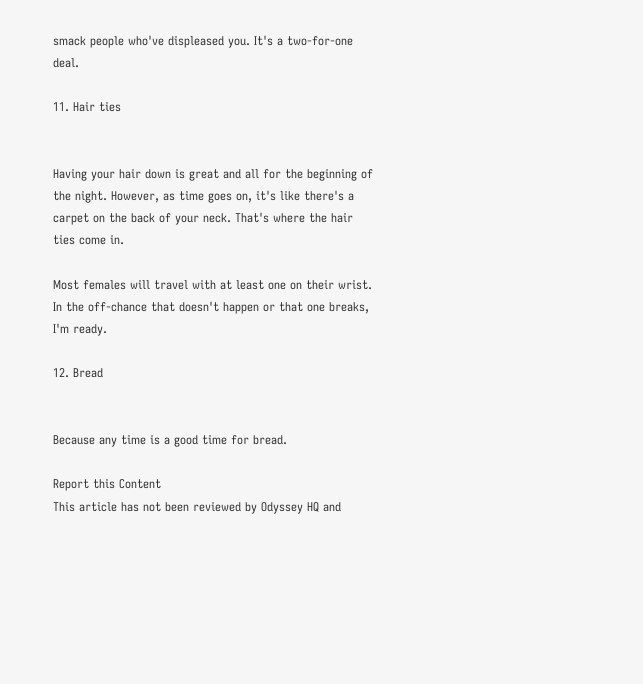smack people who've displeased you. It's a two-for-one deal.

11. Hair ties


Having your hair down is great and all for the beginning of the night. However, as time goes on, it's like there's a carpet on the back of your neck. That's where the hair ties come in.

Most females will travel with at least one on their wrist. In the off-chance that doesn't happen or that one breaks, I'm ready.

12. Bread


Because any time is a good time for bread.

Report this Content
This article has not been reviewed by Odyssey HQ and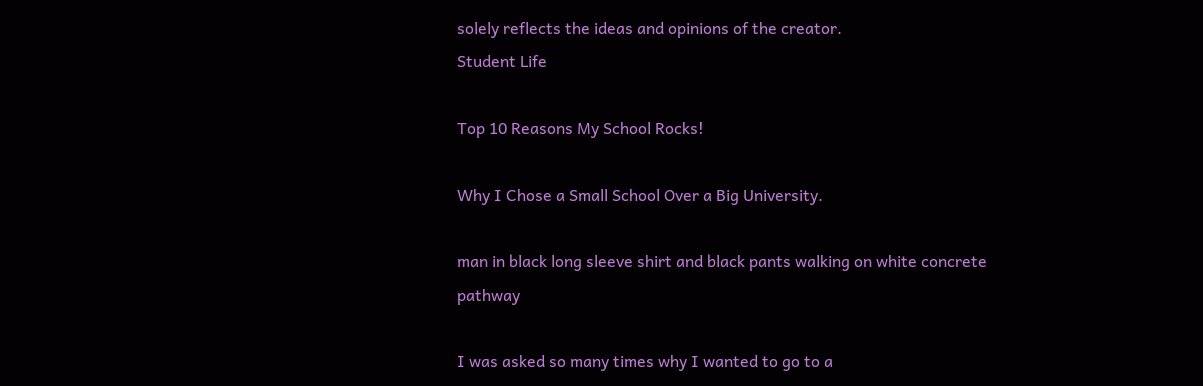solely reflects the ideas and opinions of the creator.
Student Life

Top 10 Reasons My School Rocks!

Why I Chose a Small School Over a Big University.

man in black long sleeve shirt and black pants walking on white concrete pathway

I was asked so many times why I wanted to go to a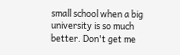small school when a big university is so much better. Don't get me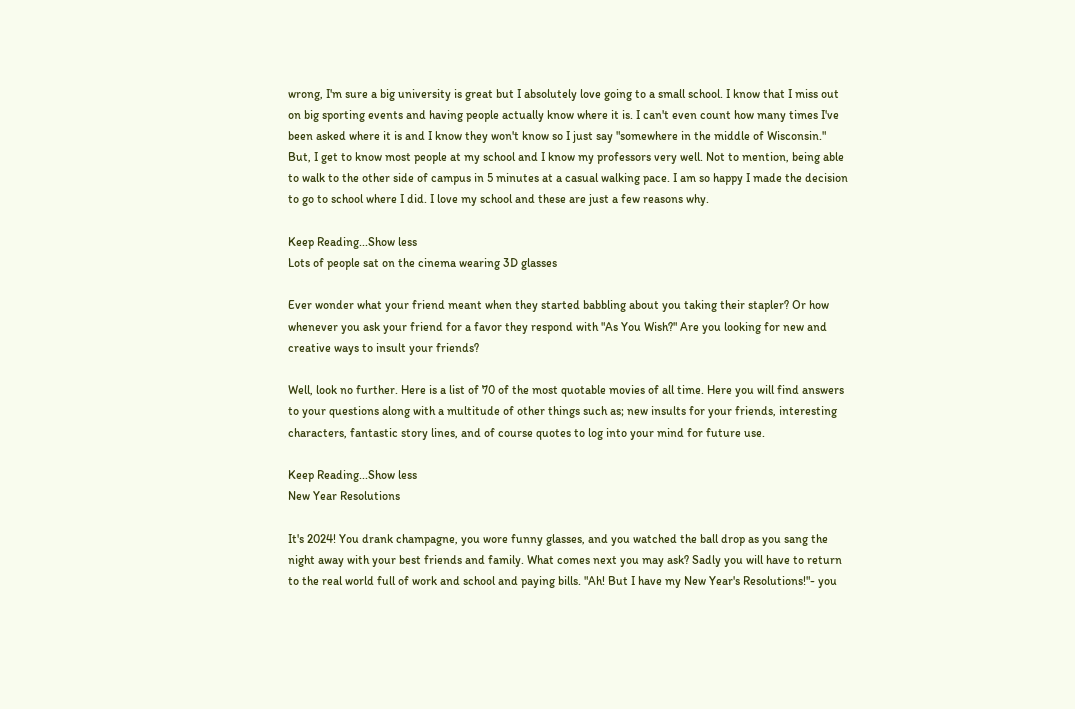wrong, I'm sure a big university is great but I absolutely love going to a small school. I know that I miss out on big sporting events and having people actually know where it is. I can't even count how many times I've been asked where it is and I know they won't know so I just say "somewhere in the middle of Wisconsin." But, I get to know most people at my school and I know my professors very well. Not to mention, being able to walk to the other side of campus in 5 minutes at a casual walking pace. I am so happy I made the decision to go to school where I did. I love my school and these are just a few reasons why.

Keep Reading...Show less
Lots of people sat on the cinema wearing 3D glasses

Ever wonder what your friend meant when they started babbling about you taking their stapler? Or how whenever you ask your friend for a favor they respond with "As You Wish?" Are you looking for new and creative ways to insult your friends?

Well, look no further. Here is a list of 70 of the most quotable movies of all time. Here you will find answers to your questions along with a multitude of other things such as; new insults for your friends, interesting characters, fantastic story lines, and of course quotes to log into your mind for future use.

Keep Reading...Show less
New Year Resolutions

It's 2024! You drank champagne, you wore funny glasses, and you watched the ball drop as you sang the night away with your best friends and family. What comes next you may ask? Sadly you will have to return to the real world full of work and school and paying bills. "Ah! But I have my New Year's Resolutions!"- you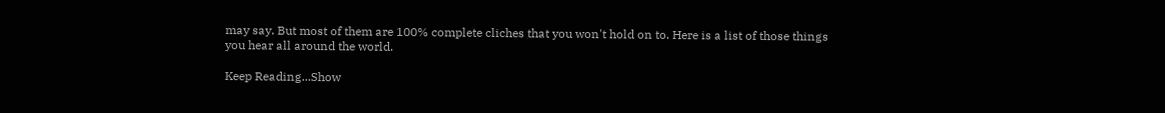may say. But most of them are 100% complete cliches that you won't hold on to. Here is a list of those things you hear all around the world.

Keep Reading...Show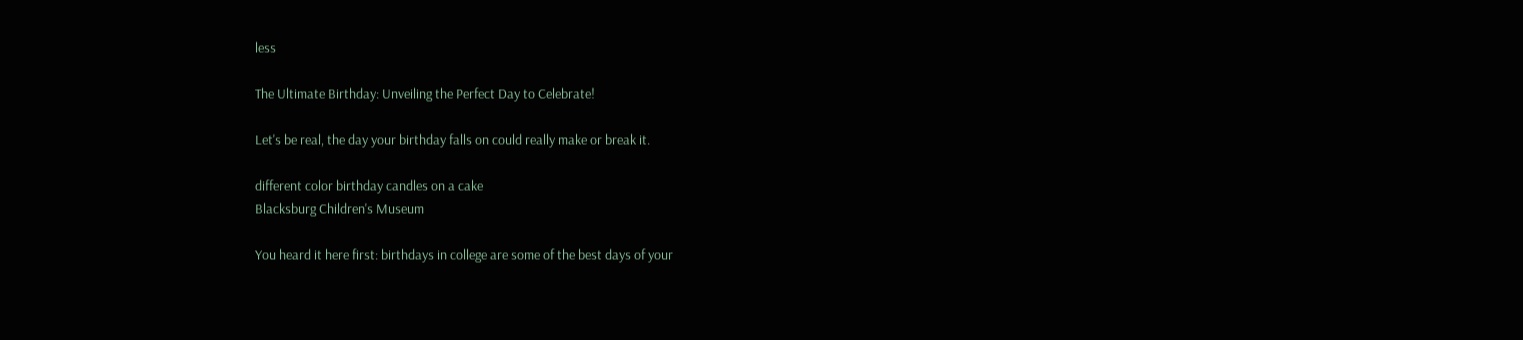less

The Ultimate Birthday: Unveiling the Perfect Day to Celebrate!

Let's be real, the day your birthday falls on could really make or break it.

different color birthday candles on a cake
Blacksburg Children's Museum

You heard it here first: birthdays in college are some of the best days of your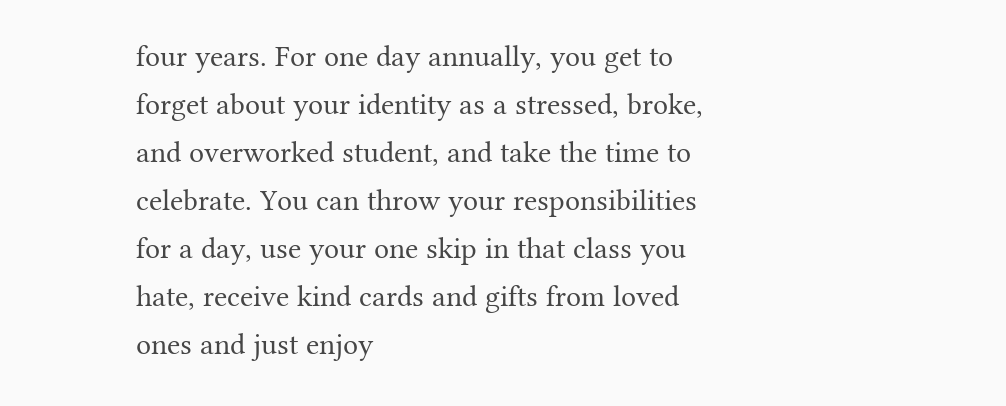four years. For one day annually, you get to forget about your identity as a stressed, broke, and overworked student, and take the time to celebrate. You can throw your responsibilities for a day, use your one skip in that class you hate, receive kind cards and gifts from loved ones and just enjoy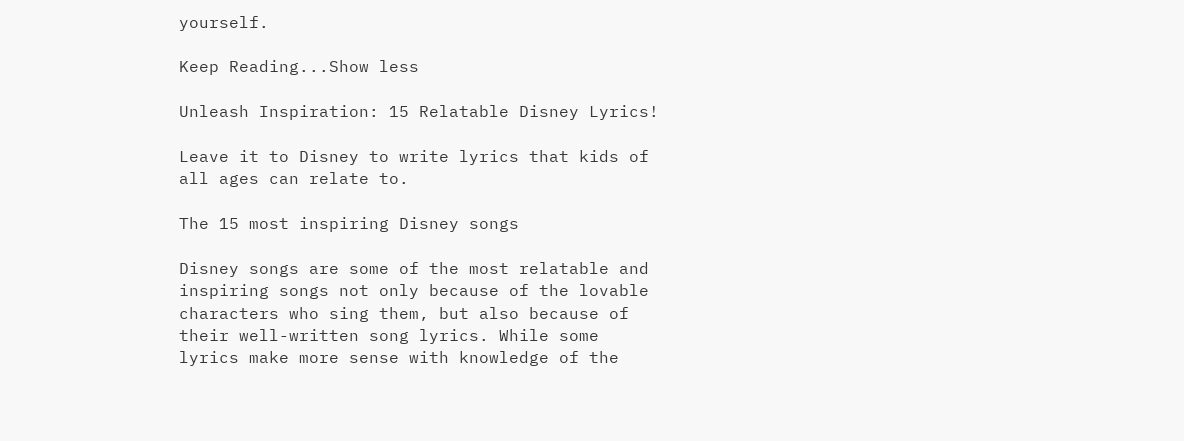yourself.

Keep Reading...Show less

Unleash Inspiration: 15 Relatable Disney Lyrics!

Leave it to Disney to write lyrics that kids of all ages can relate to.

The 15 most inspiring Disney songs

Disney songs are some of the most relatable and inspiring songs not only because of the lovable characters who sing them, but also because of their well-written song lyrics. While some lyrics make more sense with knowledge of the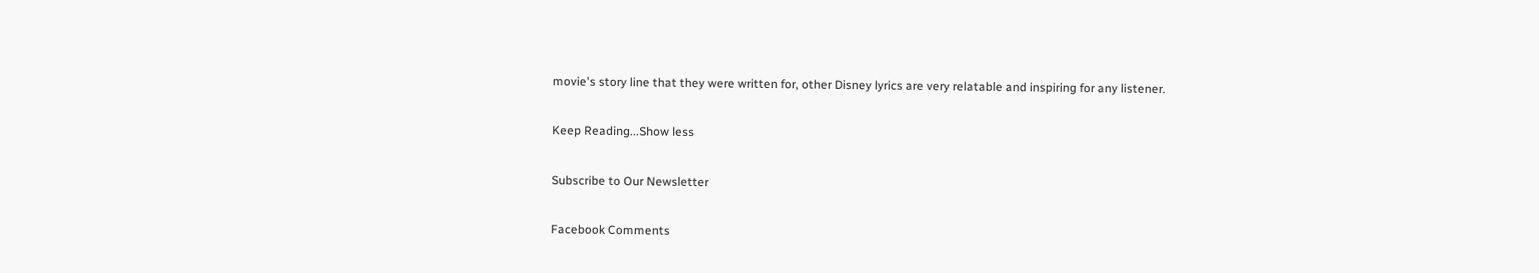movie's story line that they were written for, other Disney lyrics are very relatable and inspiring for any listener.

Keep Reading...Show less

Subscribe to Our Newsletter

Facebook Comments